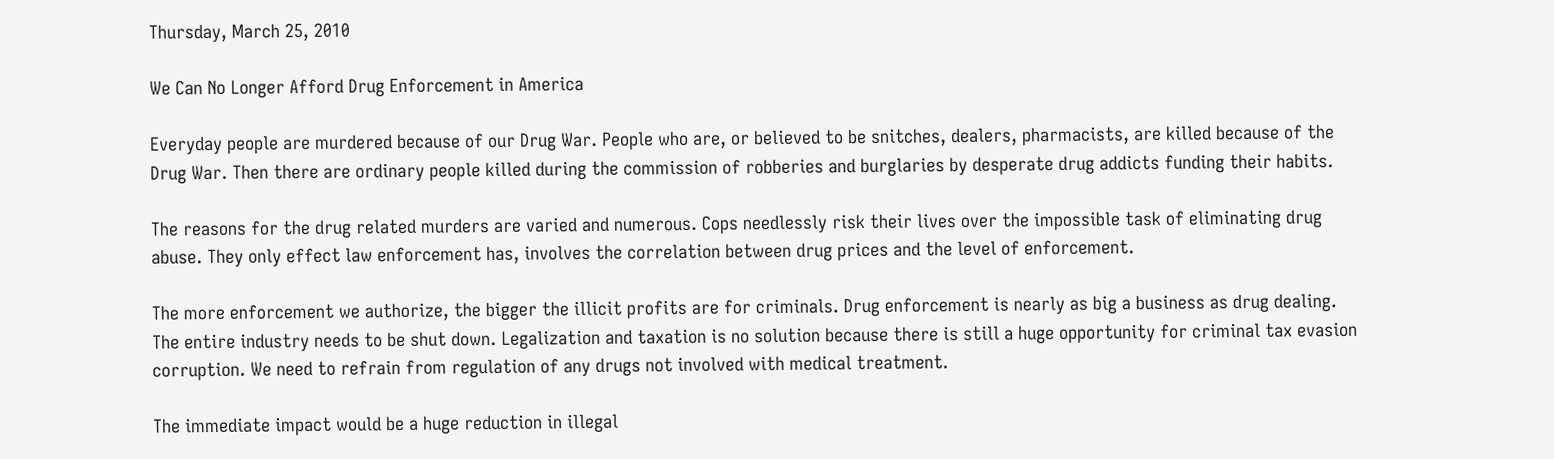Thursday, March 25, 2010

We Can No Longer Afford Drug Enforcement in America

Everyday people are murdered because of our Drug War. People who are, or believed to be snitches, dealers, pharmacists, are killed because of the Drug War. Then there are ordinary people killed during the commission of robberies and burglaries by desperate drug addicts funding their habits.

The reasons for the drug related murders are varied and numerous. Cops needlessly risk their lives over the impossible task of eliminating drug abuse. They only effect law enforcement has, involves the correlation between drug prices and the level of enforcement.

The more enforcement we authorize, the bigger the illicit profits are for criminals. Drug enforcement is nearly as big a business as drug dealing. The entire industry needs to be shut down. Legalization and taxation is no solution because there is still a huge opportunity for criminal tax evasion corruption. We need to refrain from regulation of any drugs not involved with medical treatment.

The immediate impact would be a huge reduction in illegal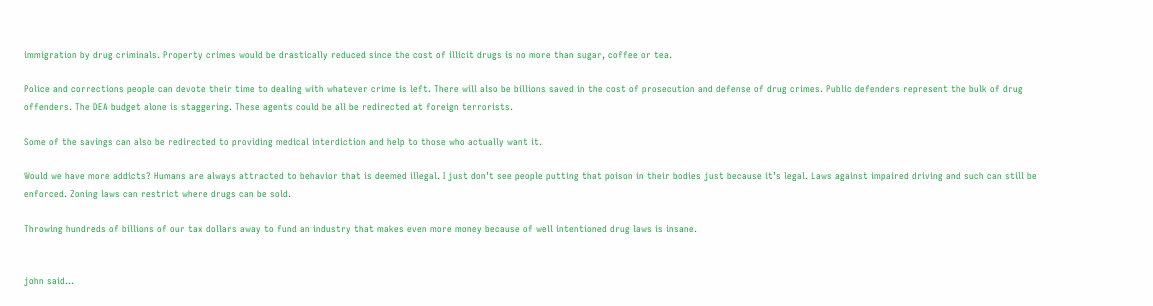immigration by drug criminals. Property crimes would be drastically reduced since the cost of illicit drugs is no more than sugar, coffee or tea.

Police and corrections people can devote their time to dealing with whatever crime is left. There will also be billions saved in the cost of prosecution and defense of drug crimes. Public defenders represent the bulk of drug offenders. The DEA budget alone is staggering. These agents could be all be redirected at foreign terrorists.

Some of the savings can also be redirected to providing medical interdiction and help to those who actually want it.

Would we have more addicts? Humans are always attracted to behavior that is deemed illegal. I just don’t see people putting that poison in their bodies just because it’s legal. Laws against impaired driving and such can still be enforced. Zoning laws can restrict where drugs can be sold.

Throwing hundreds of billions of our tax dollars away to fund an industry that makes even more money because of well intentioned drug laws is insane.


john said...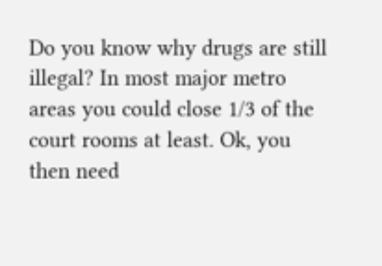Do you know why drugs are still illegal? In most major metro areas you could close 1/3 of the court rooms at least. Ok, you then need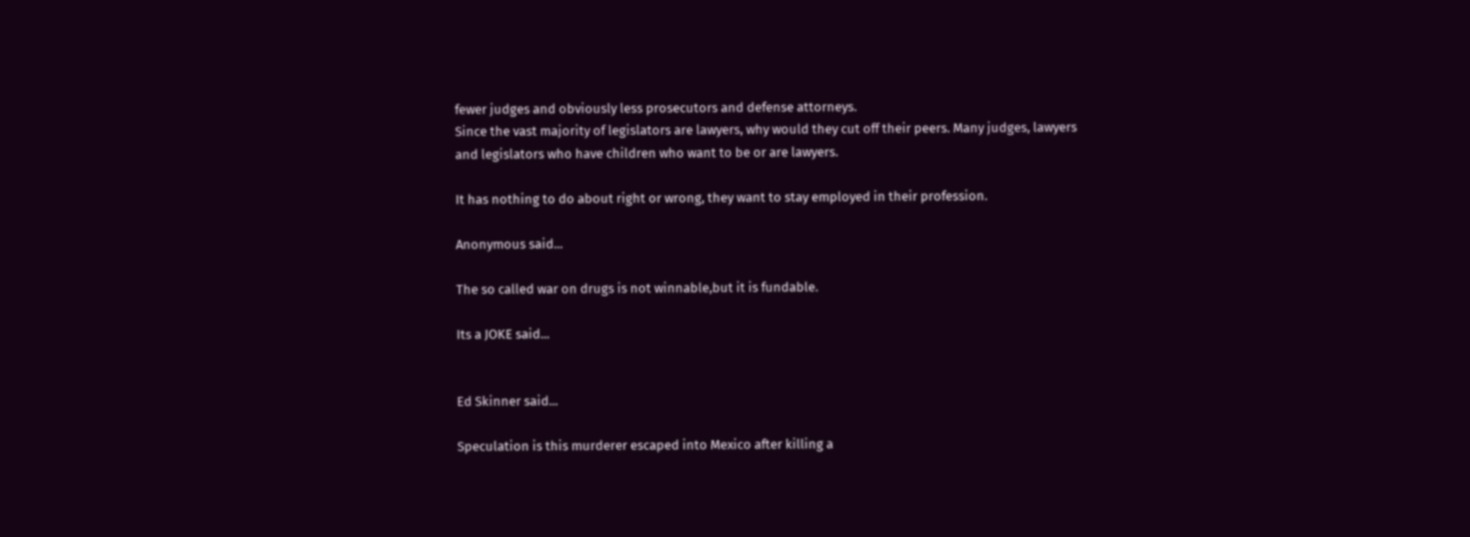fewer judges and obviously less prosecutors and defense attorneys.
Since the vast majority of legislators are lawyers, why would they cut off their peers. Many judges, lawyers and legislators who have children who want to be or are lawyers.

It has nothing to do about right or wrong, they want to stay employed in their profession.

Anonymous said...

The so called war on drugs is not winnable,but it is fundable.

Its a JOKE said...


Ed Skinner said...

Speculation is this murderer escaped into Mexico after killing a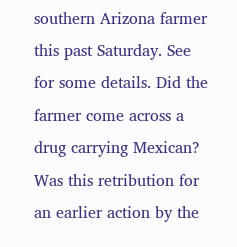southern Arizona farmer this past Saturday. See for some details. Did the farmer come across a drug carrying Mexican? Was this retribution for an earlier action by the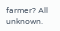farmer? All unknown.